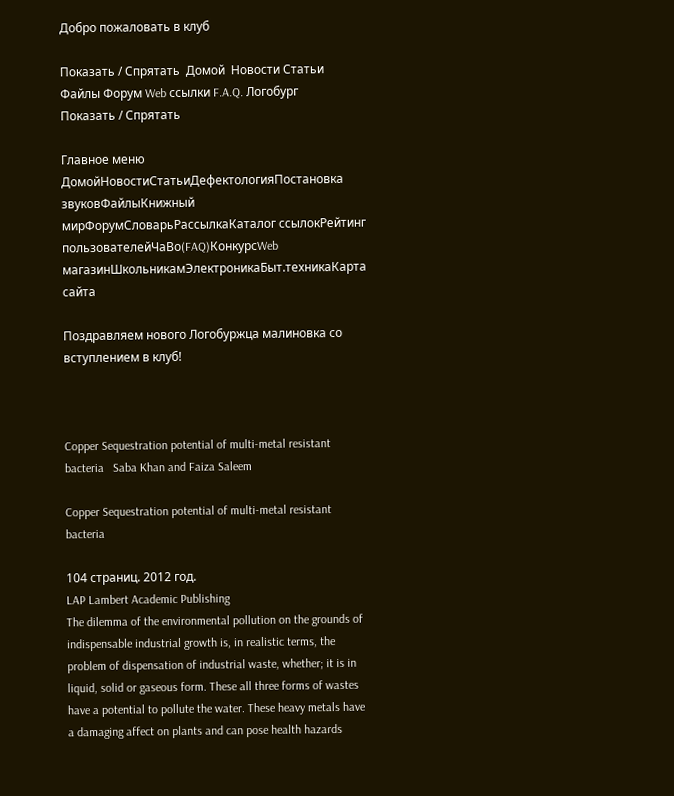Добро пожаловать в клуб

Показать / Спрятать  Домой  Новости Статьи Файлы Форум Web ссылки F.A.Q. Логобург    Показать / Спрятать

Главное меню
ДомойНовостиСтатьиДефектологияПостановка звуковФайлыКнижный мирФорумСловарьРассылкаКаталог ссылокРейтинг пользователейЧаВо(FAQ)КонкурсWeb магазинШкольникамЭлектроникаБыт.техникаКарта сайта

Поздравляем нового Логобуржца малиновка со вступлением в клуб!



Copper Sequestration potential of multi-metal resistant bacteria   Saba Khan and Faiza Saleem

Copper Sequestration potential of multi-metal resistant bacteria

104 страниц. 2012 год.
LAP Lambert Academic Publishing
The dilemma of the environmental pollution on the grounds of indispensable industrial growth is, in realistic terms, the problem of dispensation of industrial waste, whether; it is in liquid, solid or gaseous form. These all three forms of wastes have a potential to pollute the water. These heavy metals have a damaging affect on plants and can pose health hazards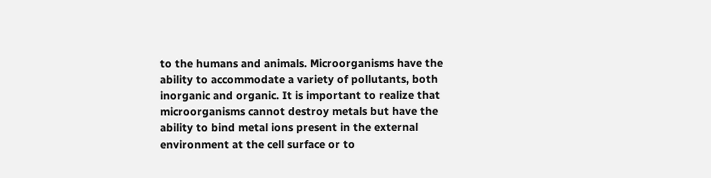to the humans and animals. Microorganisms have the ability to accommodate a variety of pollutants, both inorganic and organic. It is important to realize that microorganisms cannot destroy metals but have the ability to bind metal ions present in the external environment at the cell surface or to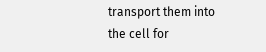transport them into the cell for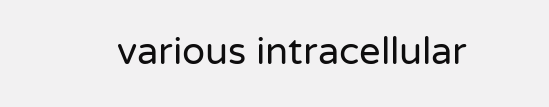various intracellular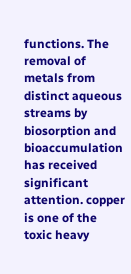functions. The removal of metals from distinct aqueous streams by biosorption and bioaccumulation has received significant attention. copper is one of the toxic heavy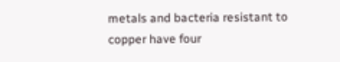metals and bacteria resistant to copper have four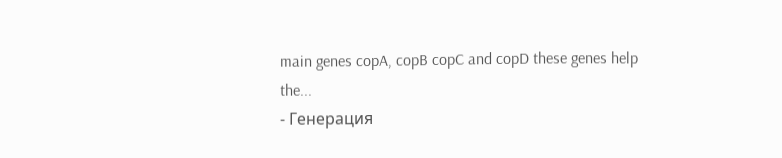main genes copA, copB copC and copD these genes help the...
- Генерация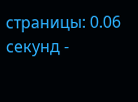страницы: 0.06 секунд -